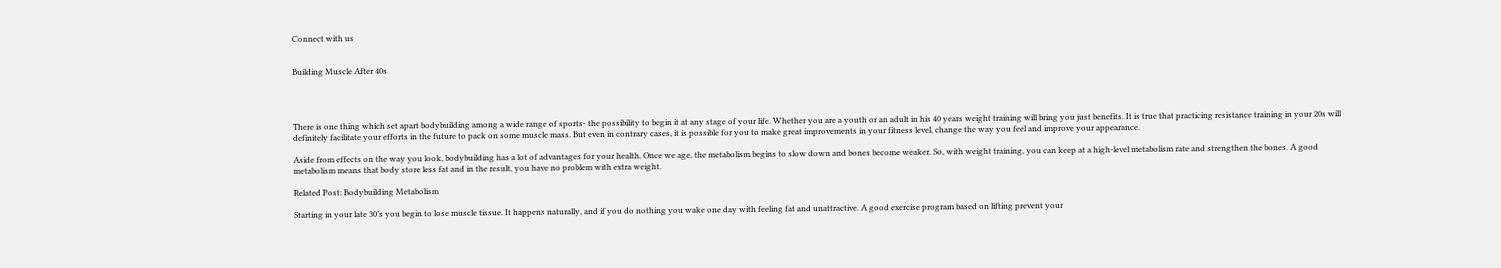Connect with us


Building Muscle After 40s




There is one thing which set apart bodybuilding among a wide range of sports- the possibility to begin it at any stage of your life. Whether you are a youth or an adult in his 40 years weight training will bring you just benefits. It is true that practicing resistance training in your 20s will definitely facilitate your efforts in the future to pack on some muscle mass. But even in contrary cases, it is possible for you to make great improvements in your fitness level, change the way you feel and improve your appearance.

Aside from effects on the way you look, bodybuilding has a lot of advantages for your health. Once we age, the metabolism begins to slow down and bones become weaker. So, with weight training, you can keep at a high-level metabolism rate and strengthen the bones. A good metabolism means that body store less fat and in the result, you have no problem with extra weight.

Related Post: Bodybuilding Metabolism

Starting in your late 30’s you begin to lose muscle tissue. It happens naturally, and if you do nothing you wake one day with feeling fat and unattractive. A good exercise program based on lifting prevent your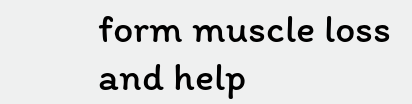form muscle loss and help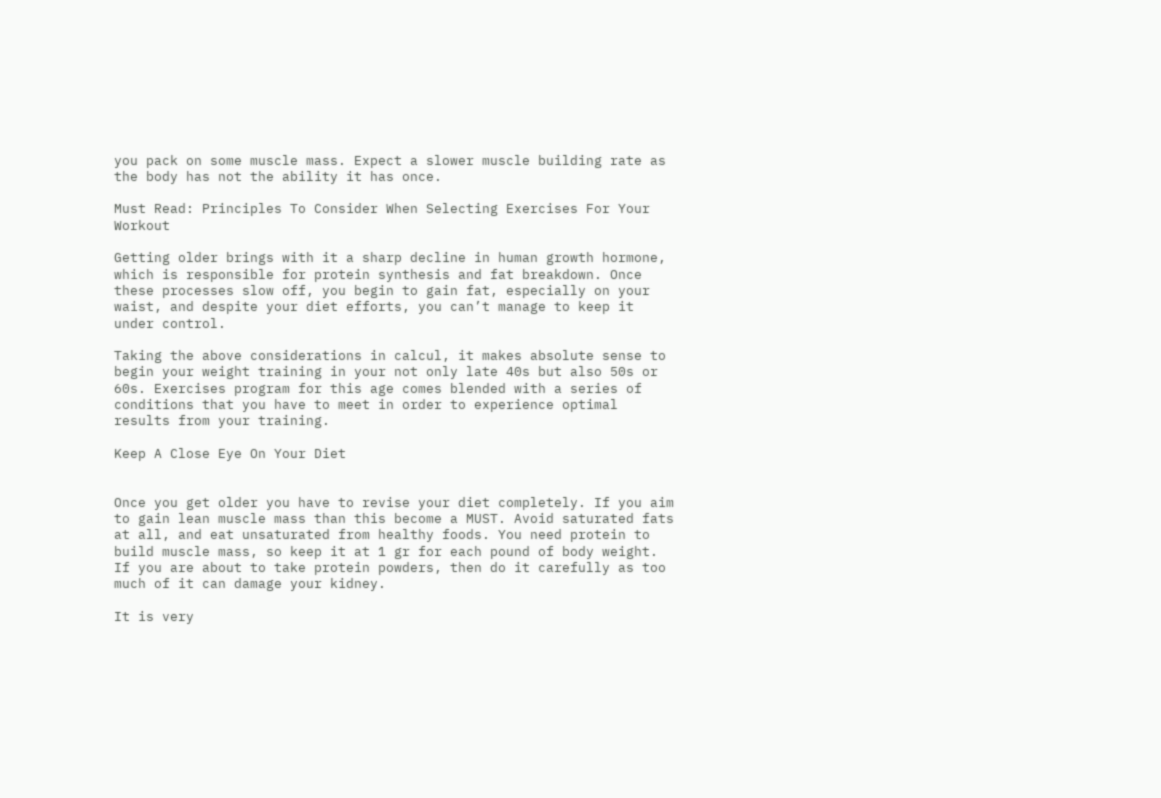you pack on some muscle mass. Expect a slower muscle building rate as the body has not the ability it has once.

Must Read: Principles To Consider When Selecting Exercises For Your Workout

Getting older brings with it a sharp decline in human growth hormone, which is responsible for protein synthesis and fat breakdown. Once these processes slow off, you begin to gain fat, especially on your waist, and despite your diet efforts, you can’t manage to keep it under control.

Taking the above considerations in calcul, it makes absolute sense to begin your weight training in your not only late 40s but also 50s or 60s. Exercises program for this age comes blended with a series of conditions that you have to meet in order to experience optimal results from your training.

Keep A Close Eye On Your Diet


Once you get older you have to revise your diet completely. If you aim to gain lean muscle mass than this become a MUST. Avoid saturated fats at all, and eat unsaturated from healthy foods. You need protein to build muscle mass, so keep it at 1 gr for each pound of body weight. If you are about to take protein powders, then do it carefully as too much of it can damage your kidney.

It is very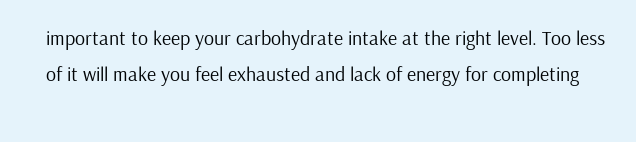important to keep your carbohydrate intake at the right level. Too less of it will make you feel exhausted and lack of energy for completing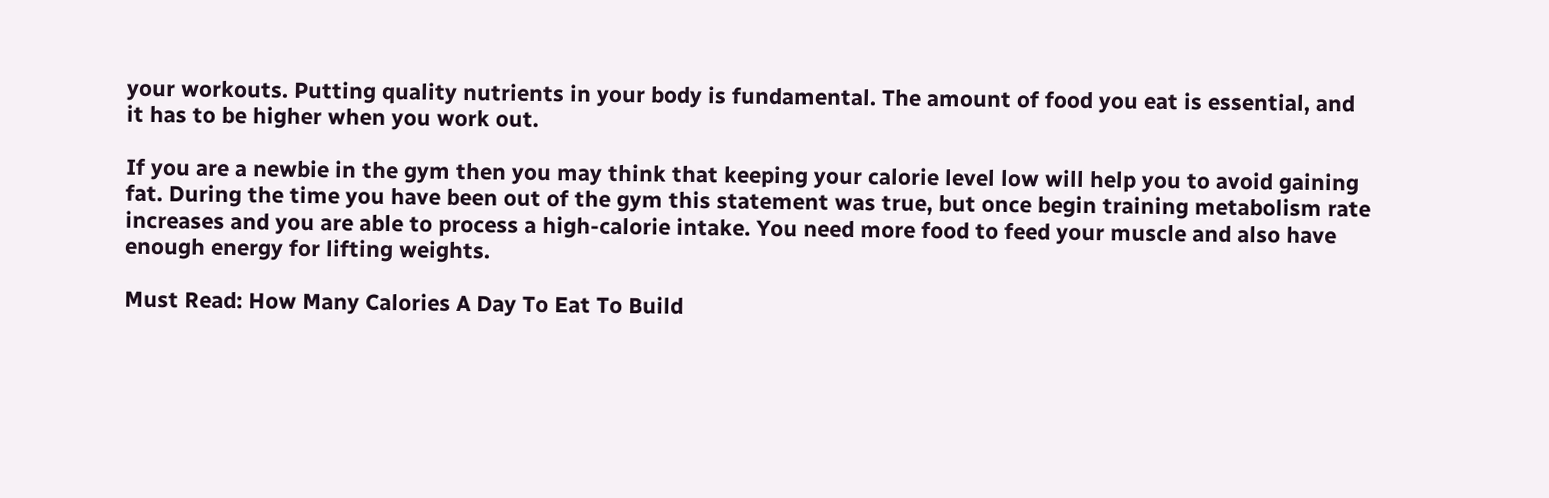your workouts. Putting quality nutrients in your body is fundamental. The amount of food you eat is essential, and it has to be higher when you work out.

If you are a newbie in the gym then you may think that keeping your calorie level low will help you to avoid gaining fat. During the time you have been out of the gym this statement was true, but once begin training metabolism rate increases and you are able to process a high-calorie intake. You need more food to feed your muscle and also have enough energy for lifting weights.

Must Read: How Many Calories A Day To Eat To Build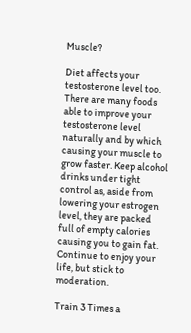Muscle?

Diet affects your testosterone level too. There are many foods able to improve your testosterone level naturally and by which causing your muscle to grow faster. Keep alcohol drinks under tight control as, aside from lowering your estrogen level, they are packed full of empty calories causing you to gain fat. Continue to enjoy your life, but stick to moderation.

Train 3 Times a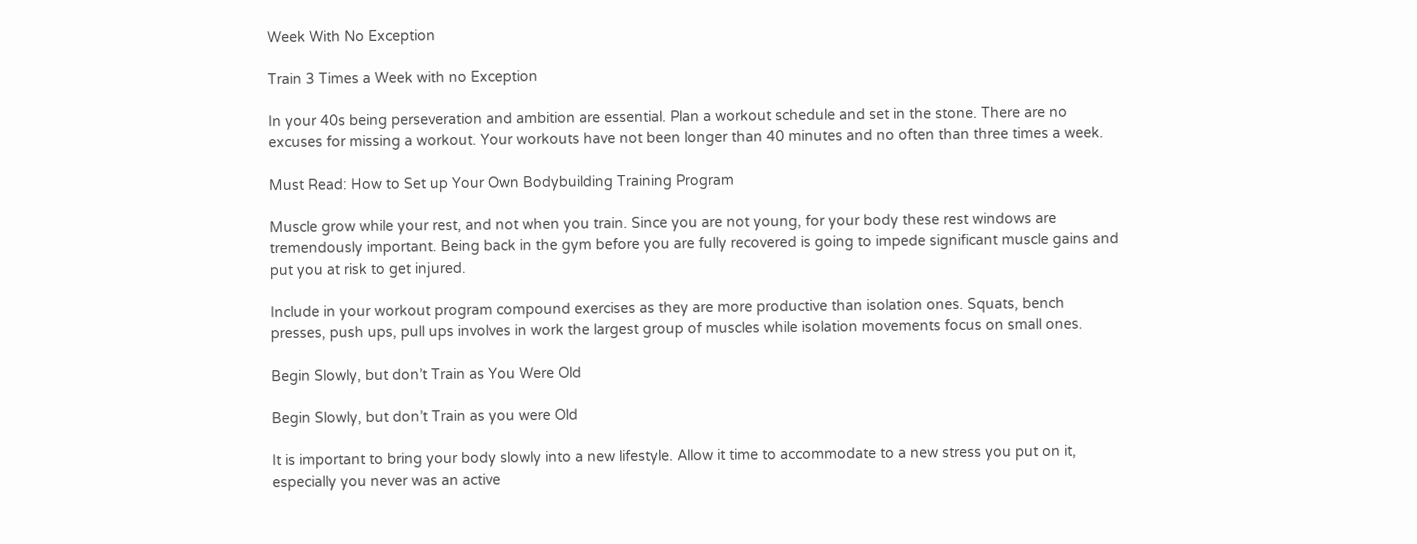Week With No Exception

Train 3 Times a Week with no Exception

In your 40s being perseveration and ambition are essential. Plan a workout schedule and set in the stone. There are no excuses for missing a workout. Your workouts have not been longer than 40 minutes and no often than three times a week.

Must Read: How to Set up Your Own Bodybuilding Training Program

Muscle grow while your rest, and not when you train. Since you are not young, for your body these rest windows are tremendously important. Being back in the gym before you are fully recovered is going to impede significant muscle gains and put you at risk to get injured.

Include in your workout program compound exercises as they are more productive than isolation ones. Squats, bench presses, push ups, pull ups involves in work the largest group of muscles while isolation movements focus on small ones.

Begin Slowly, but don’t Train as You Were Old

Begin Slowly, but don’t Train as you were Old

It is important to bring your body slowly into a new lifestyle. Allow it time to accommodate to a new stress you put on it, especially you never was an active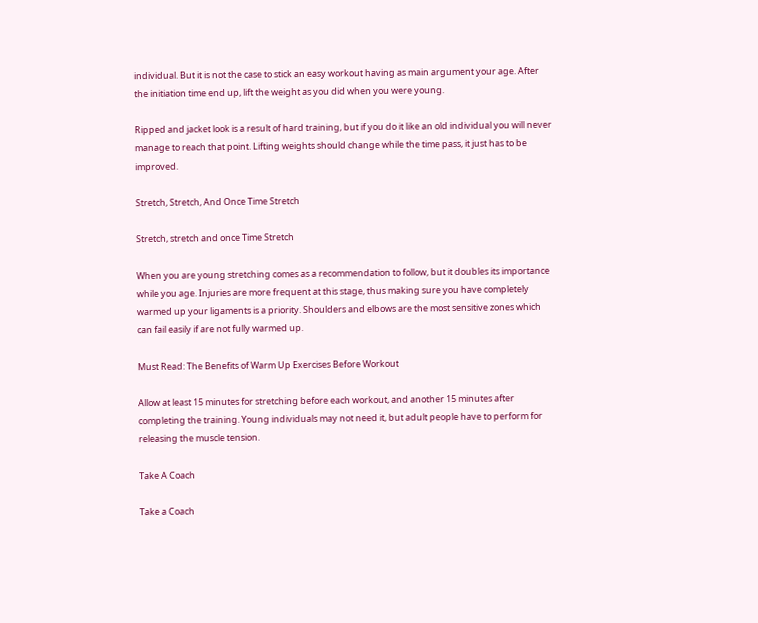individual. But it is not the case to stick an easy workout having as main argument your age. After the initiation time end up, lift the weight as you did when you were young.

Ripped and jacket look is a result of hard training, but if you do it like an old individual you will never manage to reach that point. Lifting weights should change while the time pass, it just has to be improved.

Stretch, Stretch, And Once Time Stretch

Stretch, stretch and once Time Stretch

When you are young stretching comes as a recommendation to follow, but it doubles its importance while you age. Injuries are more frequent at this stage, thus making sure you have completely warmed up your ligaments is a priority. Shoulders and elbows are the most sensitive zones which can fail easily if are not fully warmed up.

Must Read: The Benefits of Warm Up Exercises Before Workout

Allow at least 15 minutes for stretching before each workout, and another 15 minutes after completing the training. Young individuals may not need it, but adult people have to perform for releasing the muscle tension.

Take A Coach

Take a Coach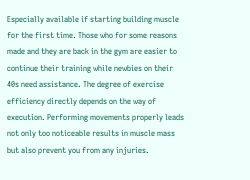Especially available if starting building muscle for the first time. Those who for some reasons made and they are back in the gym are easier to continue their training while newbies on their 40s need assistance. The degree of exercise efficiency directly depends on the way of execution. Performing movements properly leads not only too noticeable results in muscle mass but also prevent you from any injuries.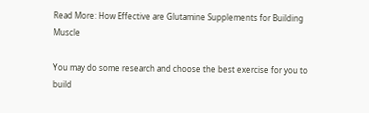Read More: How Effective are Glutamine Supplements for Building Muscle

You may do some research and choose the best exercise for you to build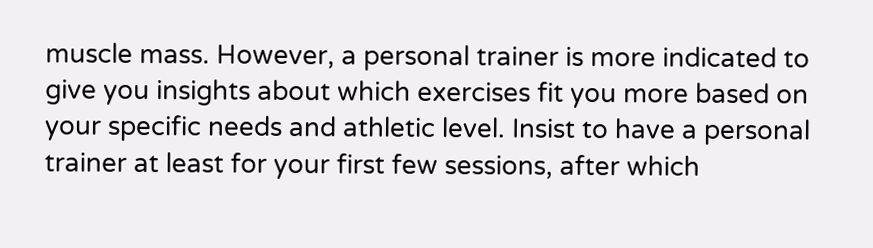muscle mass. However, a personal trainer is more indicated to give you insights about which exercises fit you more based on your specific needs and athletic level. Insist to have a personal trainer at least for your first few sessions, after which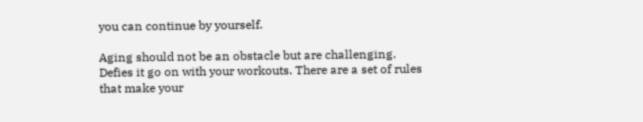you can continue by yourself.

Aging should not be an obstacle but are challenging. Defies it go on with your workouts. There are a set of rules that make your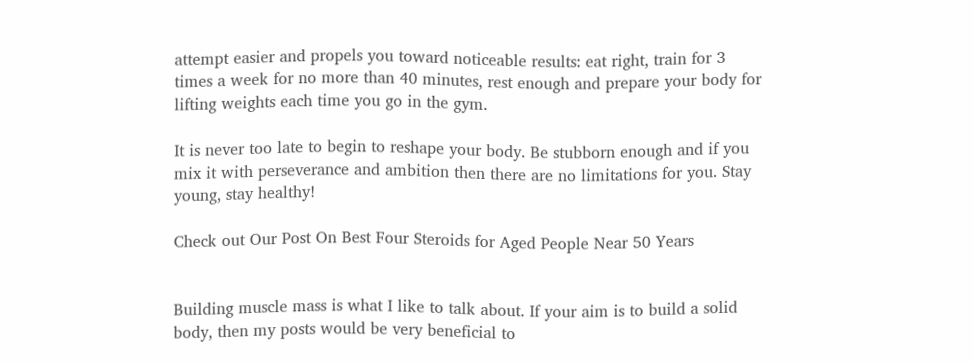attempt easier and propels you toward noticeable results: eat right, train for 3 times a week for no more than 40 minutes, rest enough and prepare your body for lifting weights each time you go in the gym.

It is never too late to begin to reshape your body. Be stubborn enough and if you mix it with perseverance and ambition then there are no limitations for you. Stay young, stay healthy!

Check out Our Post On Best Four Steroids for Aged People Near 50 Years


Building muscle mass is what I like to talk about. If your aim is to build a solid body, then my posts would be very beneficial to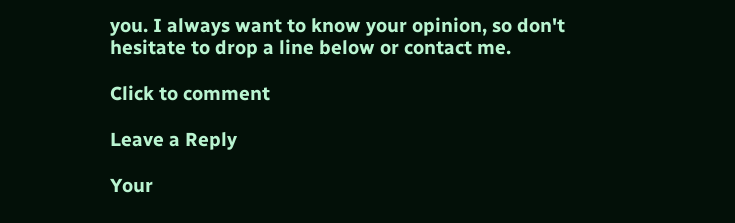you. I always want to know your opinion, so don't hesitate to drop a line below or contact me.

Click to comment

Leave a Reply

Your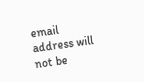email address will not be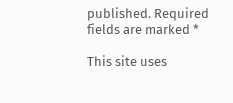published. Required fields are marked *

This site uses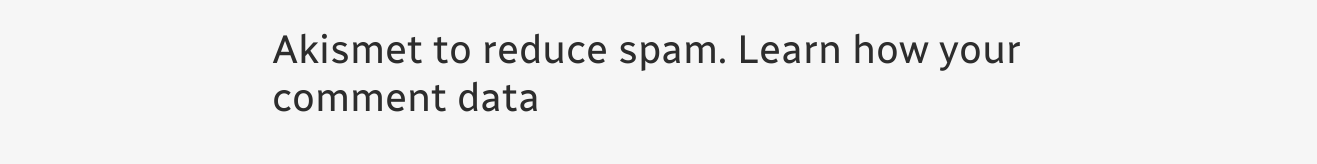Akismet to reduce spam. Learn how your comment data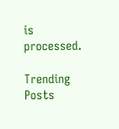is processed.

Trending Posts